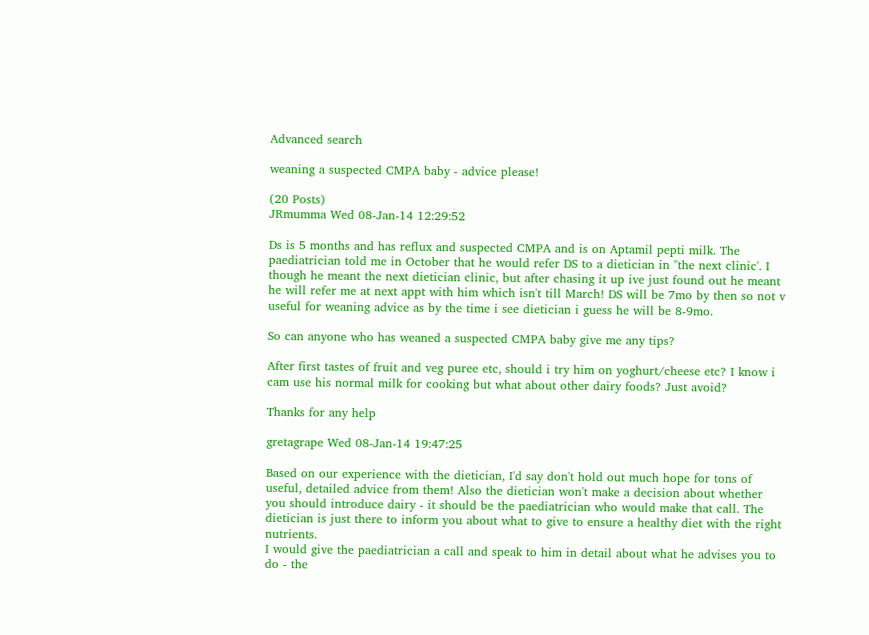Advanced search

weaning a suspected CMPA baby - advice please!

(20 Posts)
JRmumma Wed 08-Jan-14 12:29:52

Ds is 5 months and has reflux and suspected CMPA and is on Aptamil pepti milk. The paediatrician told me in October that he would refer DS to a dietician in "the next clinic'. I though he meant the next dietician clinic, but after chasing it up ive just found out he meant he will refer me at next appt with him which isn't till March! DS will be 7mo by then so not v useful for weaning advice as by the time i see dietician i guess he will be 8-9mo.

So can anyone who has weaned a suspected CMPA baby give me any tips?

After first tastes of fruit and veg puree etc, should i try him on yoghurt/cheese etc? I know i cam use his normal milk for cooking but what about other dairy foods? Just avoid?

Thanks for any help

gretagrape Wed 08-Jan-14 19:47:25

Based on our experience with the dietician, I'd say don't hold out much hope for tons of useful, detailed advice from them! Also the dietician won't make a decision about whether you should introduce dairy - it should be the paediatrician who would make that call. The dietician is just there to inform you about what to give to ensure a healthy diet with the right nutrients.
I would give the paediatrician a call and speak to him in detail about what he advises you to do - the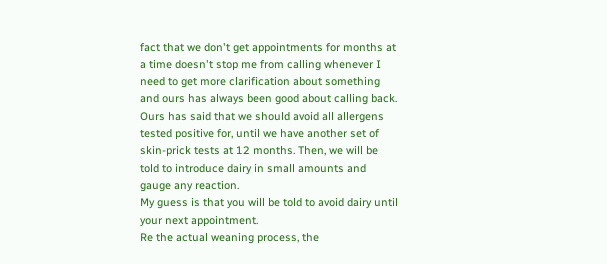fact that we don't get appointments for months at a time doesn't stop me from calling whenever I need to get more clarification about something and ours has always been good about calling back. Ours has said that we should avoid all allergens tested positive for, until we have another set of skin-prick tests at 12 months. Then, we will be told to introduce dairy in small amounts and gauge any reaction.
My guess is that you will be told to avoid dairy until your next appointment.
Re the actual weaning process, the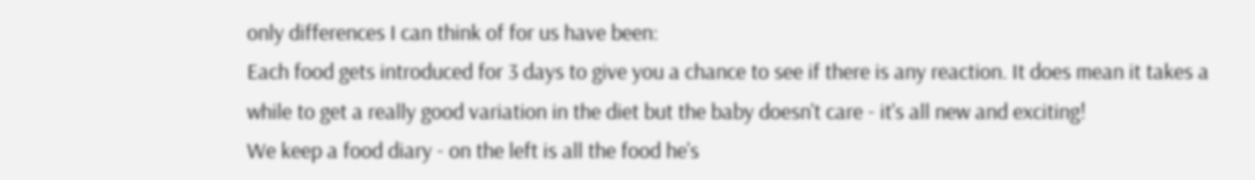only differences I can think of for us have been:
Each food gets introduced for 3 days to give you a chance to see if there is any reaction. It does mean it takes a while to get a really good variation in the diet but the baby doesn't care - it's all new and exciting!
We keep a food diary - on the left is all the food he's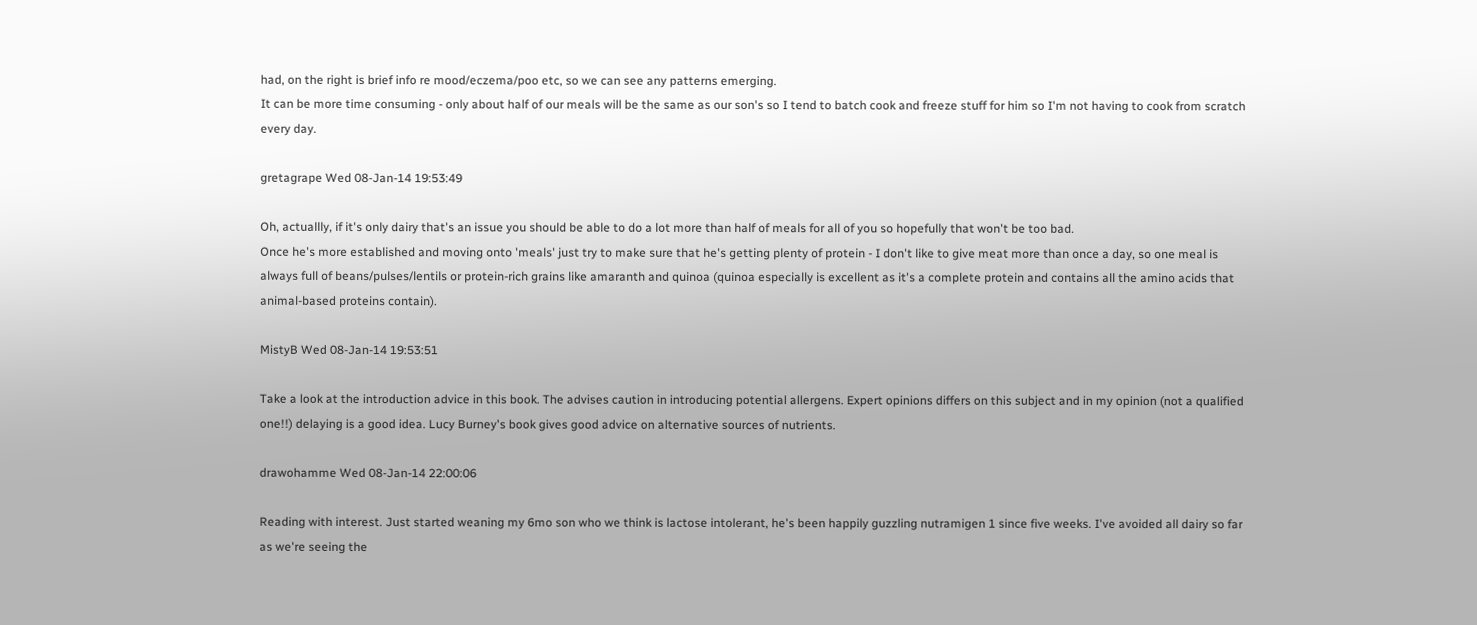had, on the right is brief info re mood/eczema/poo etc, so we can see any patterns emerging.
It can be more time consuming - only about half of our meals will be the same as our son's so I tend to batch cook and freeze stuff for him so I'm not having to cook from scratch every day.

gretagrape Wed 08-Jan-14 19:53:49

Oh, actuallly, if it's only dairy that's an issue you should be able to do a lot more than half of meals for all of you so hopefully that won't be too bad.
Once he's more established and moving onto 'meals' just try to make sure that he's getting plenty of protein - I don't like to give meat more than once a day, so one meal is always full of beans/pulses/lentils or protein-rich grains like amaranth and quinoa (quinoa especially is excellent as it's a complete protein and contains all the amino acids that animal-based proteins contain).

MistyB Wed 08-Jan-14 19:53:51

Take a look at the introduction advice in this book. The advises caution in introducing potential allergens. Expert opinions differs on this subject and in my opinion (not a qualified one!!) delaying is a good idea. Lucy Burney's book gives good advice on alternative sources of nutrients.

drawohamme Wed 08-Jan-14 22:00:06

Reading with interest. Just started weaning my 6mo son who we think is lactose intolerant, he's been happily guzzling nutramigen 1 since five weeks. I've avoided all dairy so far as we're seeing the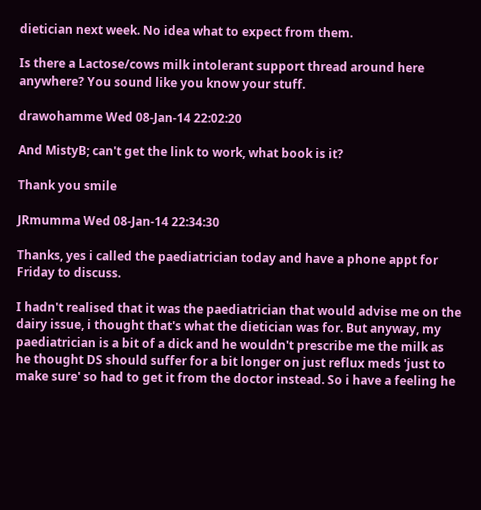dietician next week. No idea what to expect from them.

Is there a Lactose/cows milk intolerant support thread around here anywhere? You sound like you know your stuff.

drawohamme Wed 08-Jan-14 22:02:20

And MistyB; can't get the link to work, what book is it?

Thank you smile

JRmumma Wed 08-Jan-14 22:34:30

Thanks, yes i called the paediatrician today and have a phone appt for Friday to discuss.

I hadn't realised that it was the paediatrician that would advise me on the dairy issue, i thought that's what the dietician was for. But anyway, my paediatrician is a bit of a dick and he wouldn't prescribe me the milk as he thought DS should suffer for a bit longer on just reflux meds 'just to make sure' so had to get it from the doctor instead. So i have a feeling he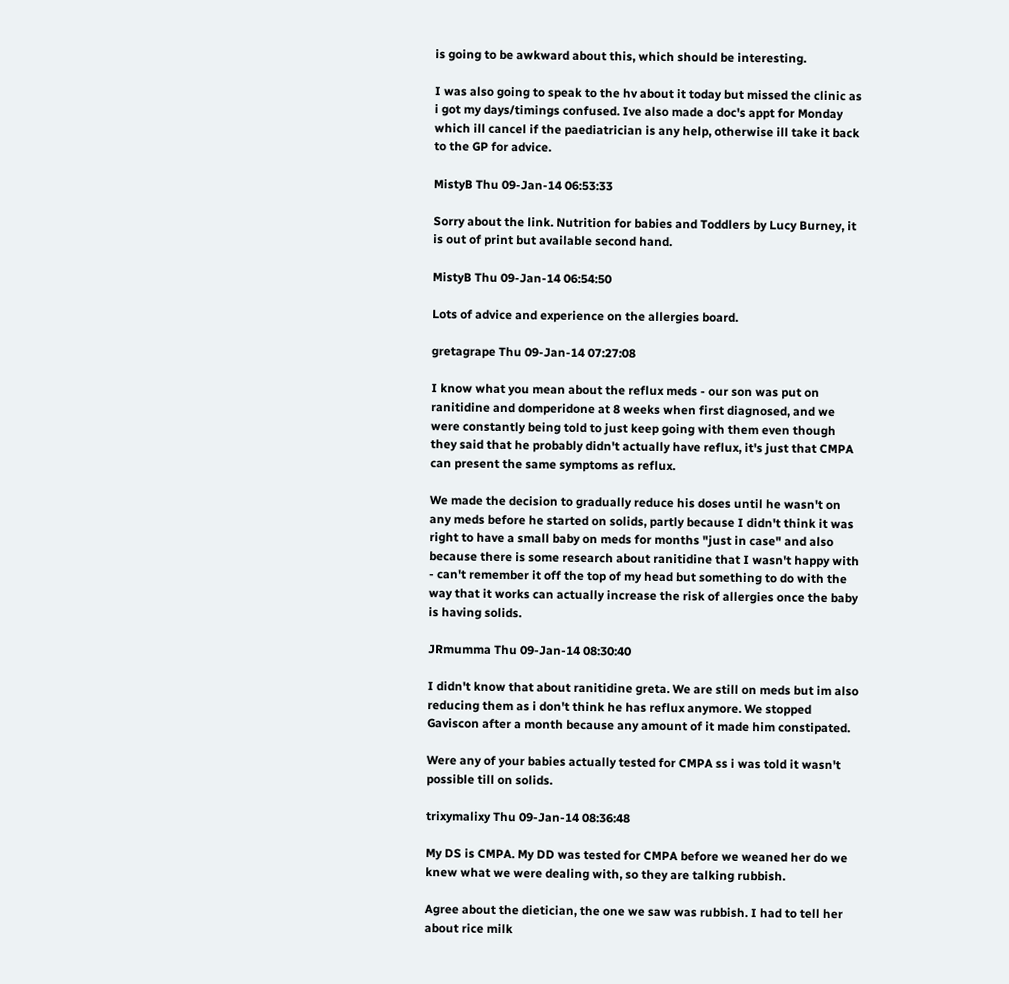is going to be awkward about this, which should be interesting.

I was also going to speak to the hv about it today but missed the clinic as i got my days/timings confused. Ive also made a doc's appt for Monday which ill cancel if the paediatrician is any help, otherwise ill take it back to the GP for advice.

MistyB Thu 09-Jan-14 06:53:33

Sorry about the link. Nutrition for babies and Toddlers by Lucy Burney, it is out of print but available second hand.

MistyB Thu 09-Jan-14 06:54:50

Lots of advice and experience on the allergies board.

gretagrape Thu 09-Jan-14 07:27:08

I know what you mean about the reflux meds - our son was put on ranitidine and domperidone at 8 weeks when first diagnosed, and we were constantly being told to just keep going with them even though they said that he probably didn't actually have reflux, it's just that CMPA can present the same symptoms as reflux.

We made the decision to gradually reduce his doses until he wasn't on any meds before he started on solids, partly because I didn't think it was right to have a small baby on meds for months "just in case" and also because there is some research about ranitidine that I wasn't happy with - can't remember it off the top of my head but something to do with the way that it works can actually increase the risk of allergies once the baby is having solids.

JRmumma Thu 09-Jan-14 08:30:40

I didn't know that about ranitidine greta. We are still on meds but im also reducing them as i don't think he has reflux anymore. We stopped Gaviscon after a month because any amount of it made him constipated.

Were any of your babies actually tested for CMPA ss i was told it wasn't possible till on solids.

trixymalixy Thu 09-Jan-14 08:36:48

My DS is CMPA. My DD was tested for CMPA before we weaned her do we knew what we were dealing with, so they are talking rubbish.

Agree about the dietician, the one we saw was rubbish. I had to tell her about rice milk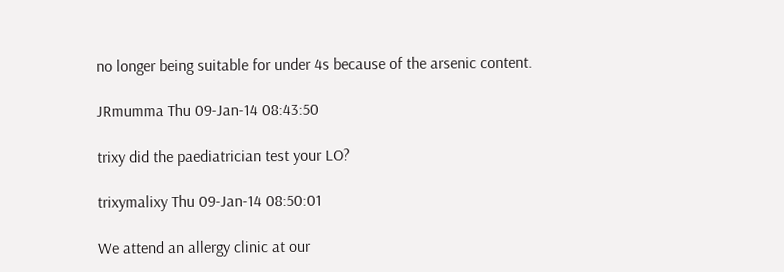no longer being suitable for under 4s because of the arsenic content.

JRmumma Thu 09-Jan-14 08:43:50

trixy did the paediatrician test your LO?

trixymalixy Thu 09-Jan-14 08:50:01

We attend an allergy clinic at our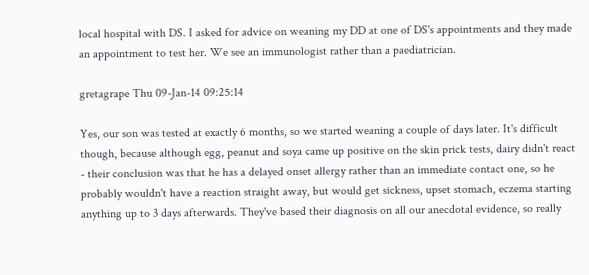local hospital with DS. I asked for advice on weaning my DD at one of DS's appointments and they made an appointment to test her. We see an immunologist rather than a paediatrician.

gretagrape Thu 09-Jan-14 09:25:14

Yes, our son was tested at exactly 6 months, so we started weaning a couple of days later. It's difficult though, because although egg, peanut and soya came up positive on the skin prick tests, dairy didn't react - their conclusion was that he has a delayed onset allergy rather than an immediate contact one, so he probably wouldn't have a reaction straight away, but would get sickness, upset stomach, eczema starting anything up to 3 days afterwards. They've based their diagnosis on all our anecdotal evidence, so really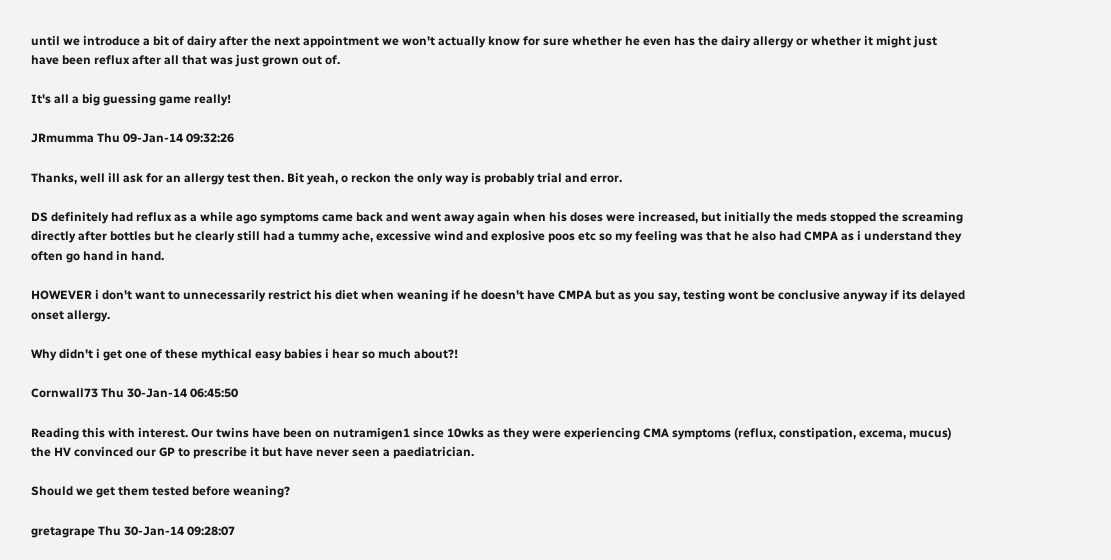until we introduce a bit of dairy after the next appointment we won't actually know for sure whether he even has the dairy allergy or whether it might just have been reflux after all that was just grown out of.

It's all a big guessing game really!

JRmumma Thu 09-Jan-14 09:32:26

Thanks, well ill ask for an allergy test then. Bit yeah, o reckon the only way is probably trial and error.

DS definitely had reflux as a while ago symptoms came back and went away again when his doses were increased, but initially the meds stopped the screaming directly after bottles but he clearly still had a tummy ache, excessive wind and explosive poos etc so my feeling was that he also had CMPA as i understand they often go hand in hand.

HOWEVER i don't want to unnecessarily restrict his diet when weaning if he doesn't have CMPA but as you say, testing wont be conclusive anyway if its delayed onset allergy.

Why didn't i get one of these mythical easy babies i hear so much about?!

Cornwall73 Thu 30-Jan-14 06:45:50

Reading this with interest. Our twins have been on nutramigen1 since 10wks as they were experiencing CMA symptoms (reflux, constipation, excema, mucus) the HV convinced our GP to prescribe it but have never seen a paediatrician.

Should we get them tested before weaning?

gretagrape Thu 30-Jan-14 09:28:07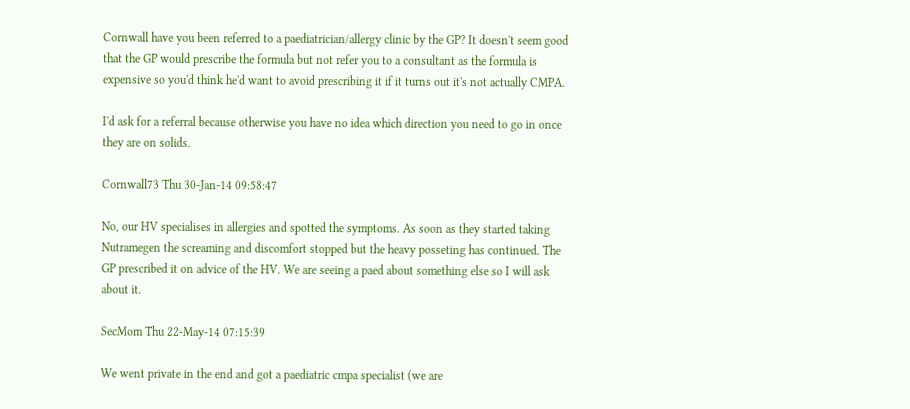Cornwall have you been referred to a paediatrician/allergy clinic by the GP? It doesn't seem good that the GP would prescribe the formula but not refer you to a consultant as the formula is expensive so you'd think he'd want to avoid prescribing it if it turns out it's not actually CMPA.

I'd ask for a referral because otherwise you have no idea which direction you need to go in once they are on solids.

Cornwall73 Thu 30-Jan-14 09:58:47

No, our HV specialises in allergies and spotted the symptoms. As soon as they started taking Nutramegen the screaming and discomfort stopped but the heavy posseting has continued. The GP prescribed it on advice of the HV. We are seeing a paed about something else so I will ask about it.

SecMom Thu 22-May-14 07:15:39

We went private in the end and got a paediatric cmpa specialist (we are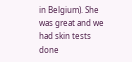in Belgium). She was great and we had skin tests done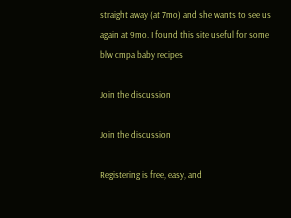straight away (at 7mo) and she wants to see us again at 9mo. I found this site useful for some blw cmpa baby recipes

Join the discussion

Join the discussion

Registering is free, easy, and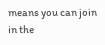means you can join in the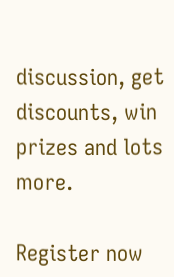discussion, get discounts, win prizes and lots more.

Register now